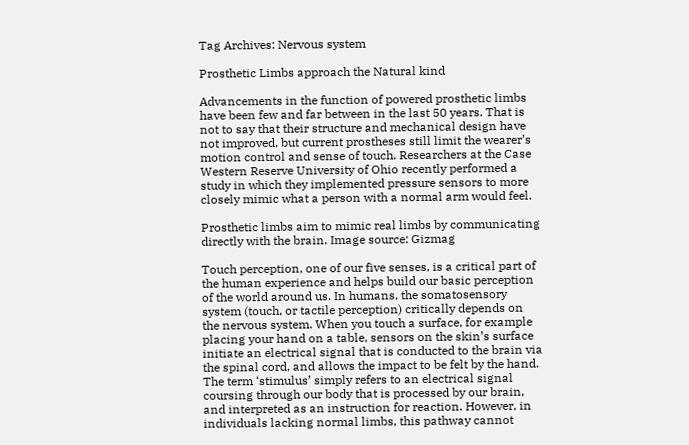Tag Archives: Nervous system

Prosthetic Limbs approach the Natural kind

Advancements in the function of powered prosthetic limbs have been few and far between in the last 50 years. That is not to say that their structure and mechanical design have not improved, but current prostheses still limit the wearer’s motion control and sense of touch. Researchers at the Case Western Reserve University of Ohio recently performed a study in which they implemented pressure sensors to more closely mimic what a person with a normal arm would feel.

Prosthetic limbs aim to mimic real limbs by communicating directly with the brain. Image source: Gizmag

Touch perception, one of our five senses, is a critical part of the human experience and helps build our basic perception of the world around us. In humans, the somatosensory system (touch, or tactile perception) critically depends on the nervous system. When you touch a surface, for example placing your hand on a table, sensors on the skin’s surface initiate an electrical signal that is conducted to the brain via the spinal cord, and allows the impact to be felt by the hand. The term ‘stimulus’ simply refers to an electrical signal coursing through our body that is processed by our brain, and interpreted as an instruction for reaction. However, in individuals lacking normal limbs, this pathway cannot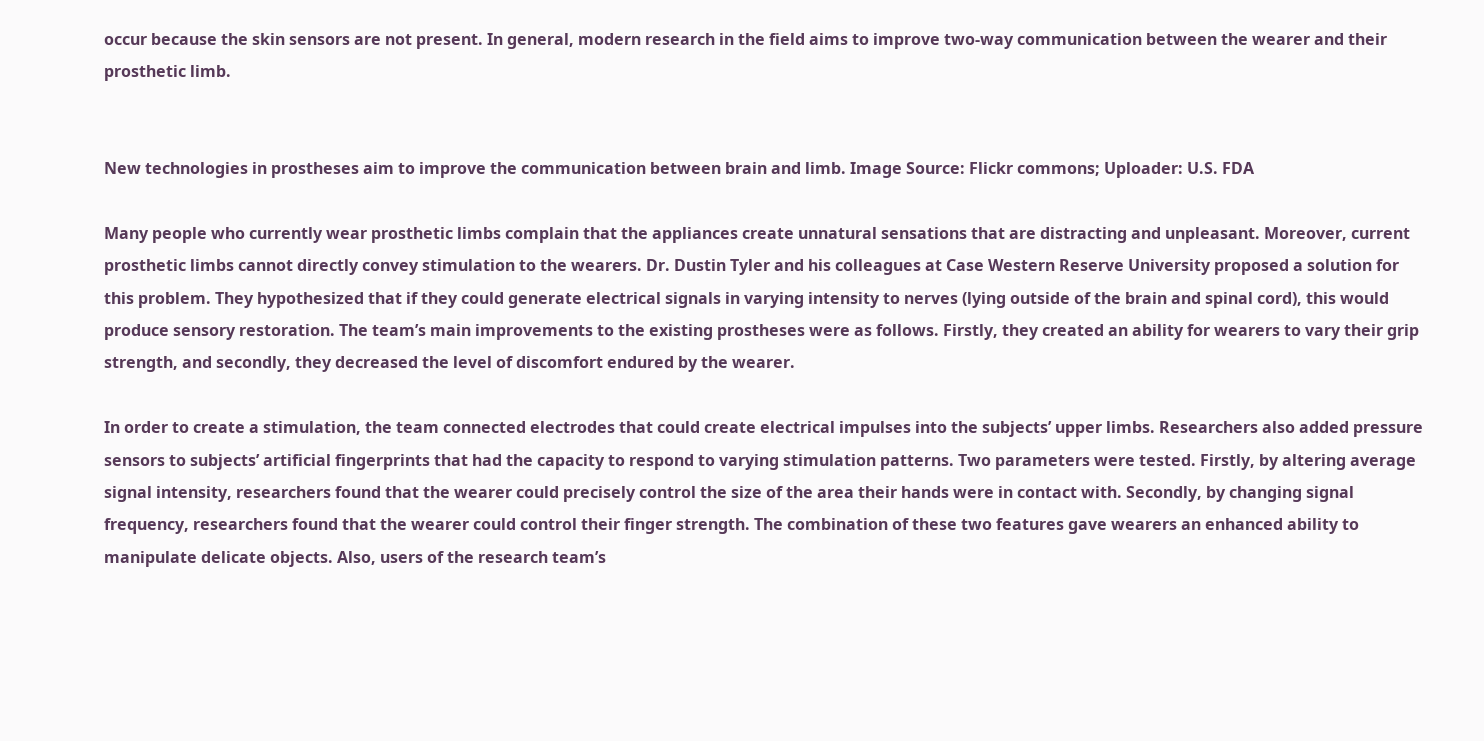occur because the skin sensors are not present. In general, modern research in the field aims to improve two-way communication between the wearer and their prosthetic limb.


New technologies in prostheses aim to improve the communication between brain and limb. Image Source: Flickr commons; Uploader: U.S. FDA

Many people who currently wear prosthetic limbs complain that the appliances create unnatural sensations that are distracting and unpleasant. Moreover, current prosthetic limbs cannot directly convey stimulation to the wearers. Dr. Dustin Tyler and his colleagues at Case Western Reserve University proposed a solution for this problem. They hypothesized that if they could generate electrical signals in varying intensity to nerves (lying outside of the brain and spinal cord), this would produce sensory restoration. The team’s main improvements to the existing prostheses were as follows. Firstly, they created an ability for wearers to vary their grip strength, and secondly, they decreased the level of discomfort endured by the wearer.

In order to create a stimulation, the team connected electrodes that could create electrical impulses into the subjects’ upper limbs. Researchers also added pressure sensors to subjects’ artificial fingerprints that had the capacity to respond to varying stimulation patterns. Two parameters were tested. Firstly, by altering average signal intensity, researchers found that the wearer could precisely control the size of the area their hands were in contact with. Secondly, by changing signal frequency, researchers found that the wearer could control their finger strength. The combination of these two features gave wearers an enhanced ability to manipulate delicate objects. Also, users of the research team’s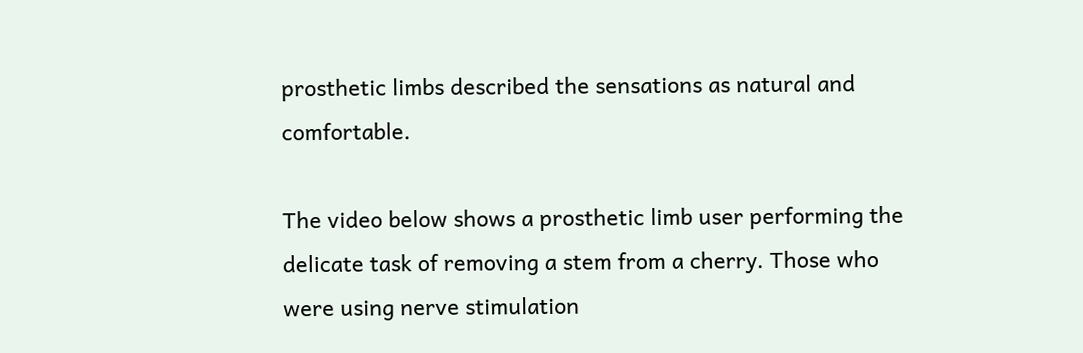prosthetic limbs described the sensations as natural and comfortable.

The video below shows a prosthetic limb user performing the delicate task of removing a stem from a cherry. Those who were using nerve stimulation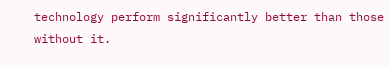technology perform significantly better than those without it.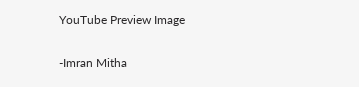YouTube Preview Image

-Imran Mitha